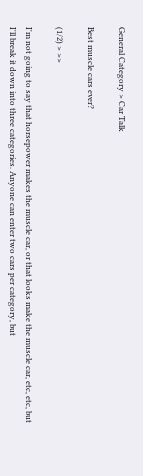General Category > Car Talk

Best muscle cars ever?

(1/2) > >>

I'm not going to say that horsepower makes the muscle car, or that looks make the muscle car, etc, etc, but I'll break it down into three categories. Anyone can enter two cars per category, but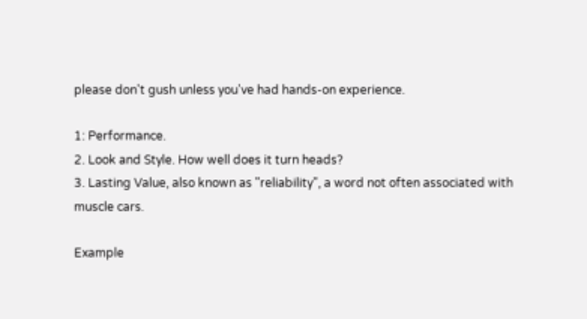please don't gush unless you've had hands-on experience.

1: Performance.
2. Look and Style. How well does it turn heads?
3. Lasting Value, also known as "reliability", a word not often associated with muscle cars.

Example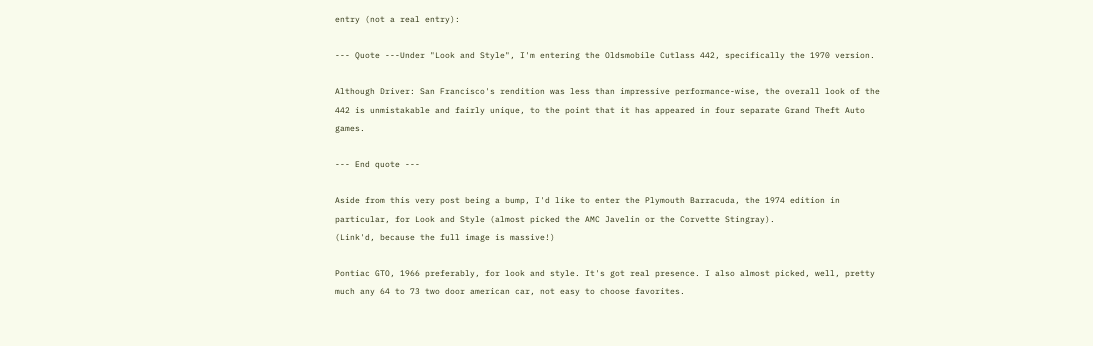entry (not a real entry):

--- Quote ---Under "Look and Style", I'm entering the Oldsmobile Cutlass 442, specifically the 1970 version.

Although Driver: San Francisco's rendition was less than impressive performance-wise, the overall look of the 442 is unmistakable and fairly unique, to the point that it has appeared in four separate Grand Theft Auto games.

--- End quote ---

Aside from this very post being a bump, I'd like to enter the Plymouth Barracuda, the 1974 edition in particular, for Look and Style (almost picked the AMC Javelin or the Corvette Stingray).
(Link'd, because the full image is massive!)

Pontiac GTO, 1966 preferably, for look and style. It's got real presence. I also almost picked, well, pretty much any 64 to 73 two door american car, not easy to choose favorites.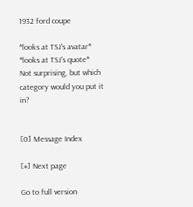1932 ford coupe

*looks at TSJ's avatar*
*looks at TSJ's quote*
Not surprising, but which category would you put it in?


[0] Message Index

[#] Next page

Go to full version